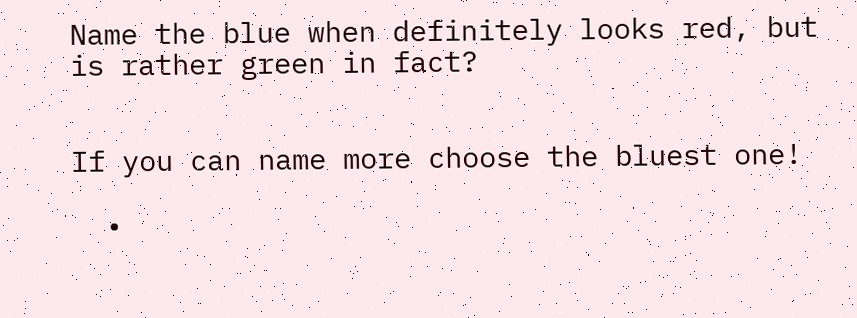Name the blue when definitely looks red, but is rather green in fact?


If you can name more choose the bluest one!

  •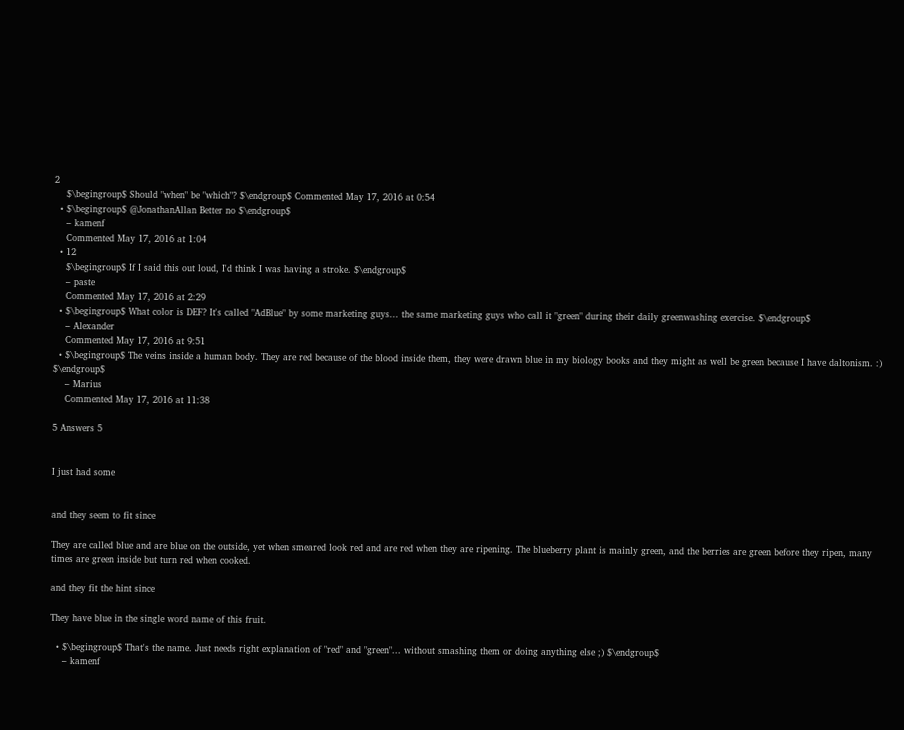2
    $\begingroup$ Should "when" be "which"? $\endgroup$ Commented May 17, 2016 at 0:54
  • $\begingroup$ @JonathanAllan Better no $\endgroup$
    – kamenf
    Commented May 17, 2016 at 1:04
  • 12
    $\begingroup$ If I said this out loud, I'd think I was having a stroke. $\endgroup$
    – paste
    Commented May 17, 2016 at 2:29
  • $\begingroup$ What color is DEF? It's called "AdBlue" by some marketing guys... the same marketing guys who call it "green" during their daily greenwashing exercise. $\endgroup$
    – Alexander
    Commented May 17, 2016 at 9:51
  • $\begingroup$ The veins inside a human body. They are red because of the blood inside them, they were drawn blue in my biology books and they might as well be green because I have daltonism. :) $\endgroup$
    – Marius
    Commented May 17, 2016 at 11:38

5 Answers 5


I just had some


and they seem to fit since

They are called blue and are blue on the outside, yet when smeared look red and are red when they are ripening. The blueberry plant is mainly green, and the berries are green before they ripen, many times are green inside but turn red when cooked.

and they fit the hint since

They have blue in the single word name of this fruit.

  • $\begingroup$ That's the name. Just needs right explanation of "red" and "green"... without smashing them or doing anything else ;) $\endgroup$
    – kamenf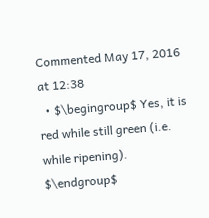Commented May 17, 2016 at 12:38
  • $\begingroup$ Yes, it is red while still green (i.e. while ripening). $\endgroup$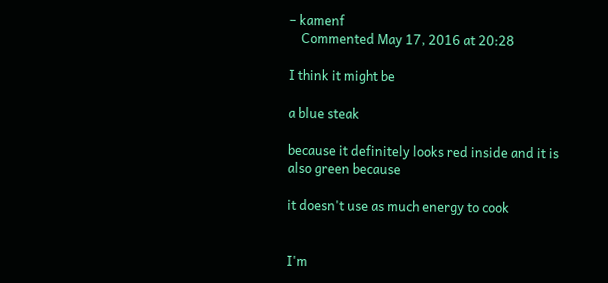– kamenf
    Commented May 17, 2016 at 20:28

I think it might be

a blue steak

because it definitely looks red inside and it is also green because

it doesn't use as much energy to cook


I'm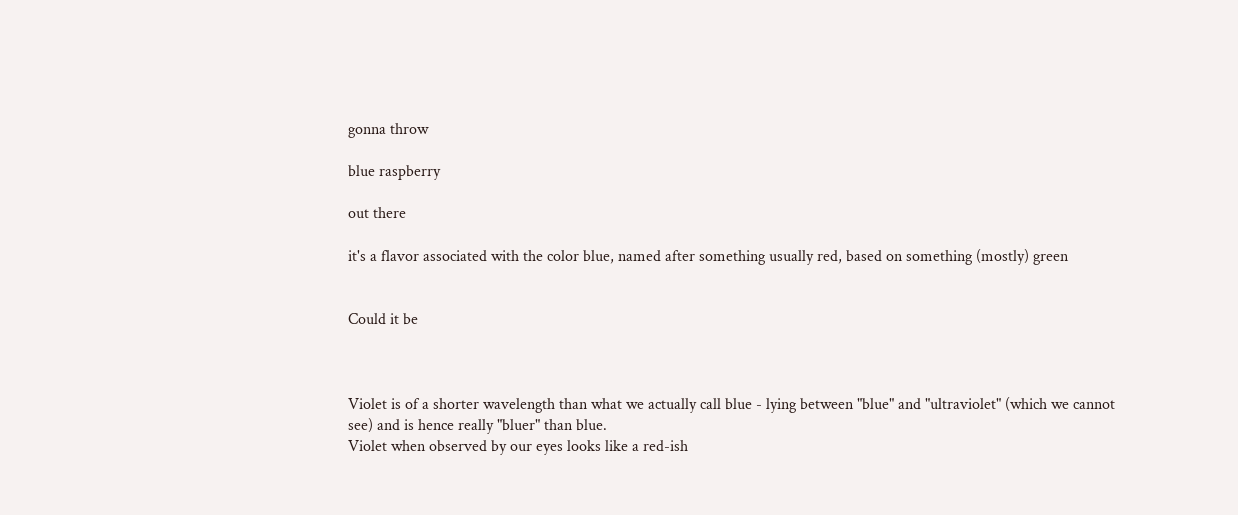gonna throw

blue raspberry

out there

it's a flavor associated with the color blue, named after something usually red, based on something (mostly) green


Could it be



Violet is of a shorter wavelength than what we actually call blue - lying between "blue" and "ultraviolet" (which we cannot see) and is hence really "bluer" than blue.
Violet when observed by our eyes looks like a red-ish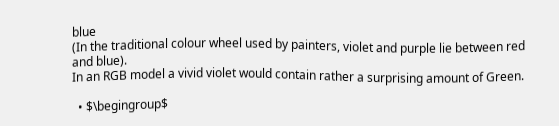blue
(In the traditional colour wheel used by painters, violet and purple lie between red and blue).
In an RGB model a vivid violet would contain rather a surprising amount of Green.

  • $\begingroup$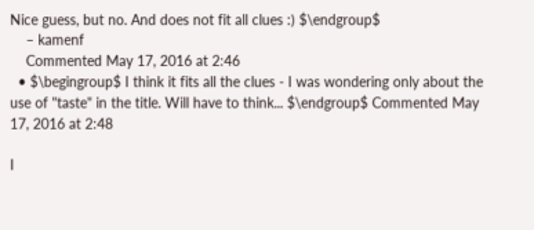Nice guess, but no. And does not fit all clues :) $\endgroup$
    – kamenf
    Commented May 17, 2016 at 2:46
  • $\begingroup$ I think it fits all the clues - I was wondering only about the use of "taste" in the title. Will have to think... $\endgroup$ Commented May 17, 2016 at 2:48

I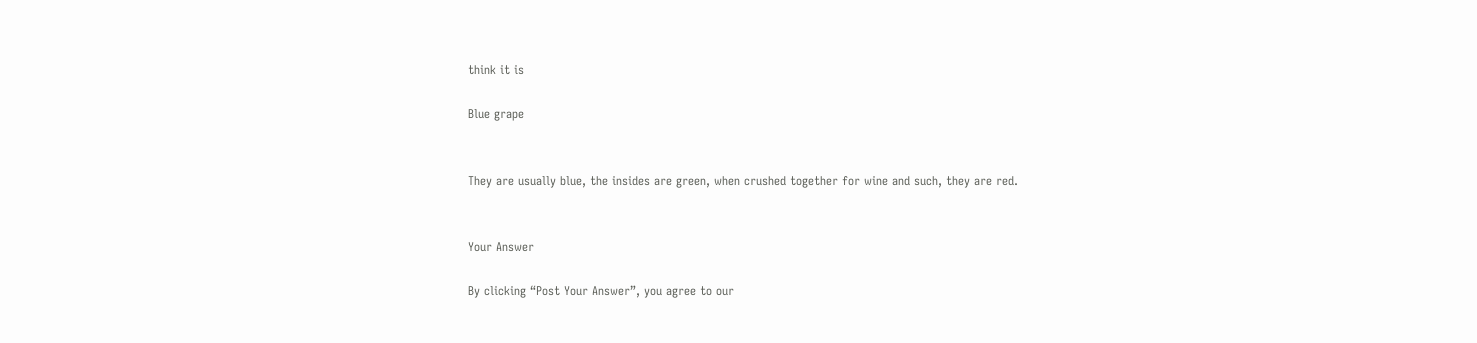think it is

Blue grape


They are usually blue, the insides are green, when crushed together for wine and such, they are red.


Your Answer

By clicking “Post Your Answer”, you agree to our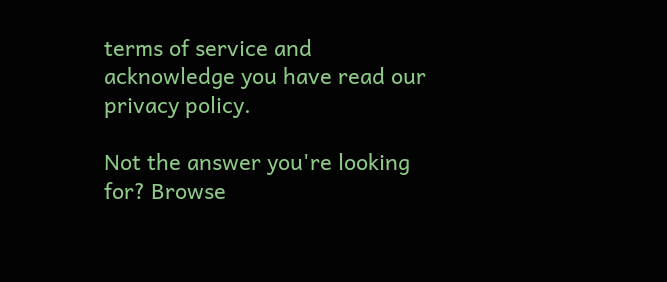terms of service and acknowledge you have read our privacy policy.

Not the answer you're looking for? Browse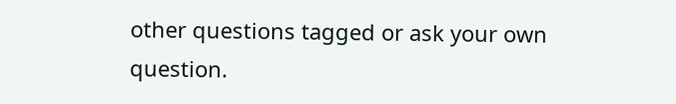other questions tagged or ask your own question.